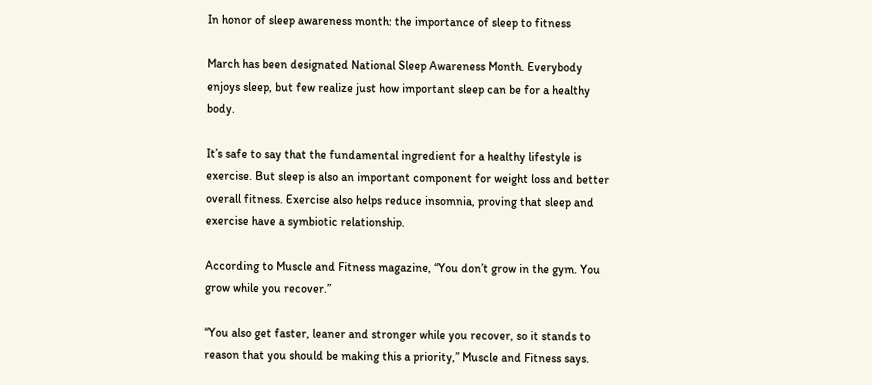In honor of sleep awareness month: the importance of sleep to fitness

March has been designated National Sleep Awareness Month. Everybody enjoys sleep, but few realize just how important sleep can be for a healthy body.

It’s safe to say that the fundamental ingredient for a healthy lifestyle is exercise. But sleep is also an important component for weight loss and better overall fitness. Exercise also helps reduce insomnia, proving that sleep and exercise have a symbiotic relationship.

According to Muscle and Fitness magazine, “You don’t grow in the gym. You grow while you recover.”

“You also get faster, leaner and stronger while you recover, so it stands to reason that you should be making this a priority,” Muscle and Fitness says.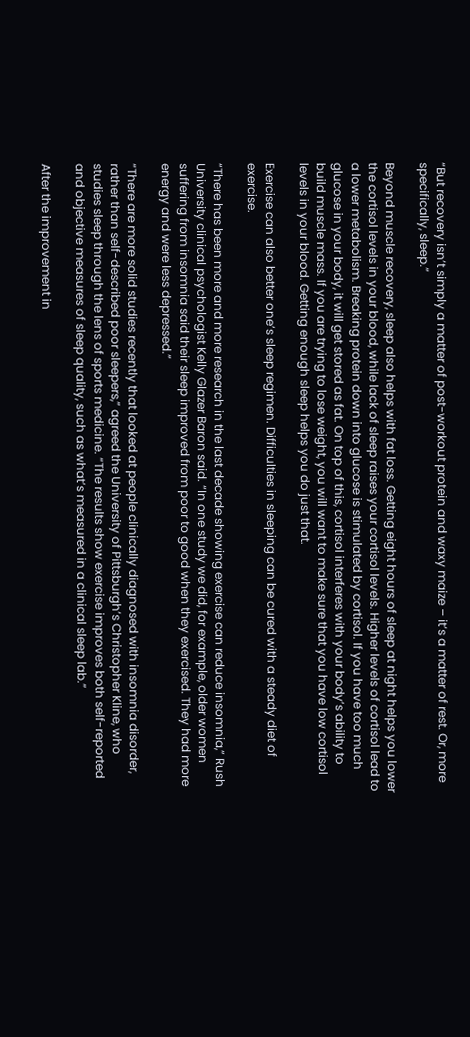“But recovery isn’t simply a matter of post-workout protein and waxy maize – it’s a matter of rest. Or, more specifically, sleep.”

Beyond muscle recovery, sleep also helps with fat loss. Getting eight hours of sleep at night helps you lower the cortisol levels in your blood, while lack of sleep raises your cortisol levels. Higher levels of cortisol lead to a lower metabolism. Breaking protein down into glucose is stimulated by cortisol. If you have too much glucose in your body, it will get stored as fat. On top of this, cortisol interferes with your body’s ability to build muscle mass. If you are trying to lose weight, you will want to make sure that you have low cortisol levels in your blood. Getting enough sleep helps you do just that.

Exercise can also better one’s sleep regimen. Difficulties in sleeping can be cured with a steady diet of exercise.

“There has been more and more research in the last decade showing exercise can reduce insomnia,” Rush University clinical psychologist Kelly Glazer Baron said. “In one study we did, for example, older women suffering from insomnia said their sleep improved from poor to good when they exercised. They had more energy and were less depressed.”

“There are more solid studies recently that looked at people clinically diagnosed with insomnia disorder, rather than self-described poor sleepers,” agreed the University of Pittsburgh’s Christopher Kline, who studies sleep through the lens of sports medicine. “The results show exercise improves both self-reported and objective measures of sleep quality, such as what’s measured in a clinical sleep lab.”

After the improvement in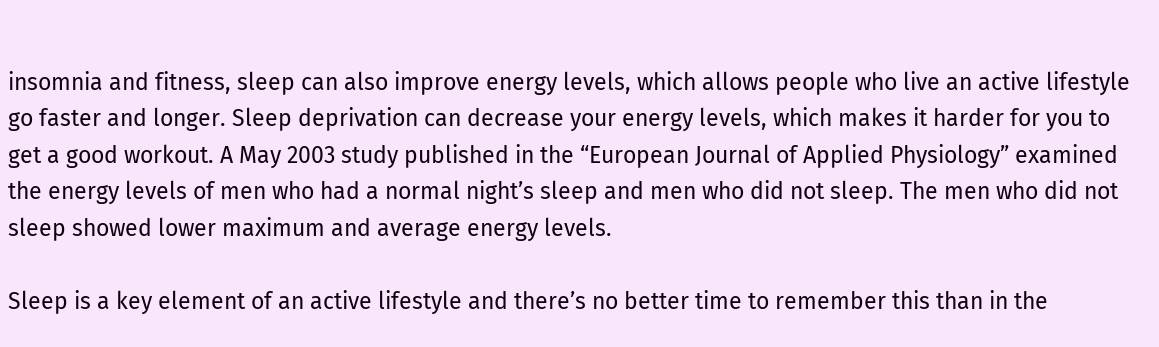insomnia and fitness, sleep can also improve energy levels, which allows people who live an active lifestyle go faster and longer. Sleep deprivation can decrease your energy levels, which makes it harder for you to get a good workout. A May 2003 study published in the “European Journal of Applied Physiology” examined the energy levels of men who had a normal night’s sleep and men who did not sleep. The men who did not sleep showed lower maximum and average energy levels.

Sleep is a key element of an active lifestyle and there’s no better time to remember this than in the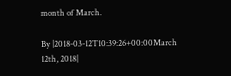month of March.

By |2018-03-12T10:39:26+00:00March 12th, 2018|